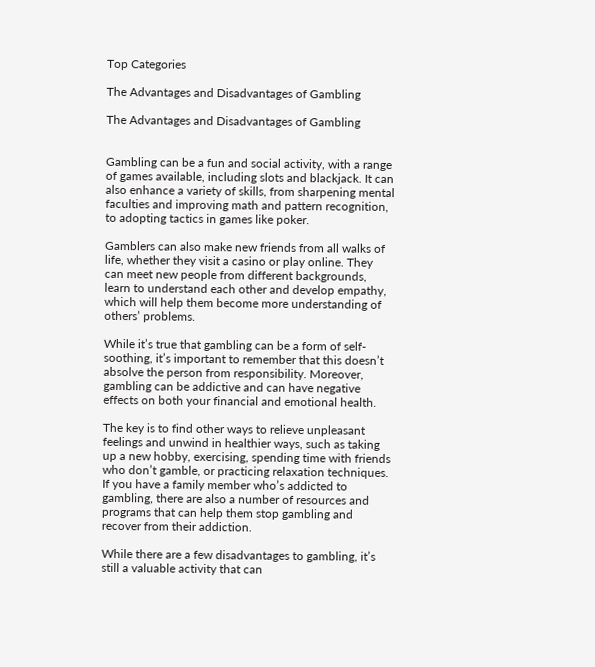Top Categories

The Advantages and Disadvantages of Gambling

The Advantages and Disadvantages of Gambling


Gambling can be a fun and social activity, with a range of games available, including slots and blackjack. It can also enhance a variety of skills, from sharpening mental faculties and improving math and pattern recognition, to adopting tactics in games like poker.

Gamblers can also make new friends from all walks of life, whether they visit a casino or play online. They can meet new people from different backgrounds, learn to understand each other and develop empathy, which will help them become more understanding of others’ problems.

While it’s true that gambling can be a form of self-soothing, it’s important to remember that this doesn’t absolve the person from responsibility. Moreover, gambling can be addictive and can have negative effects on both your financial and emotional health.

The key is to find other ways to relieve unpleasant feelings and unwind in healthier ways, such as taking up a new hobby, exercising, spending time with friends who don’t gamble, or practicing relaxation techniques. If you have a family member who’s addicted to gambling, there are also a number of resources and programs that can help them stop gambling and recover from their addiction.

While there are a few disadvantages to gambling, it’s still a valuable activity that can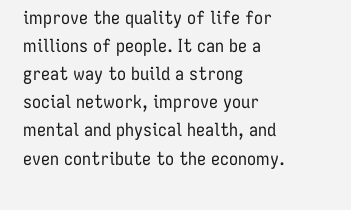improve the quality of life for millions of people. It can be a great way to build a strong social network, improve your mental and physical health, and even contribute to the economy.